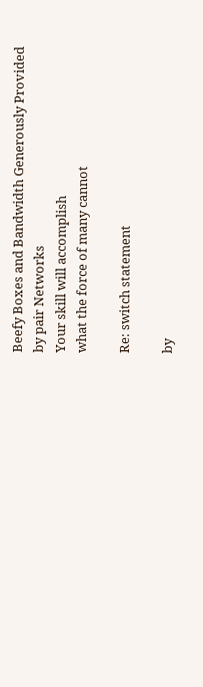Beefy Boxes and Bandwidth Generously Provided by pair Networks
Your skill will accomplish
what the force of many cannot

Re: switch statement

by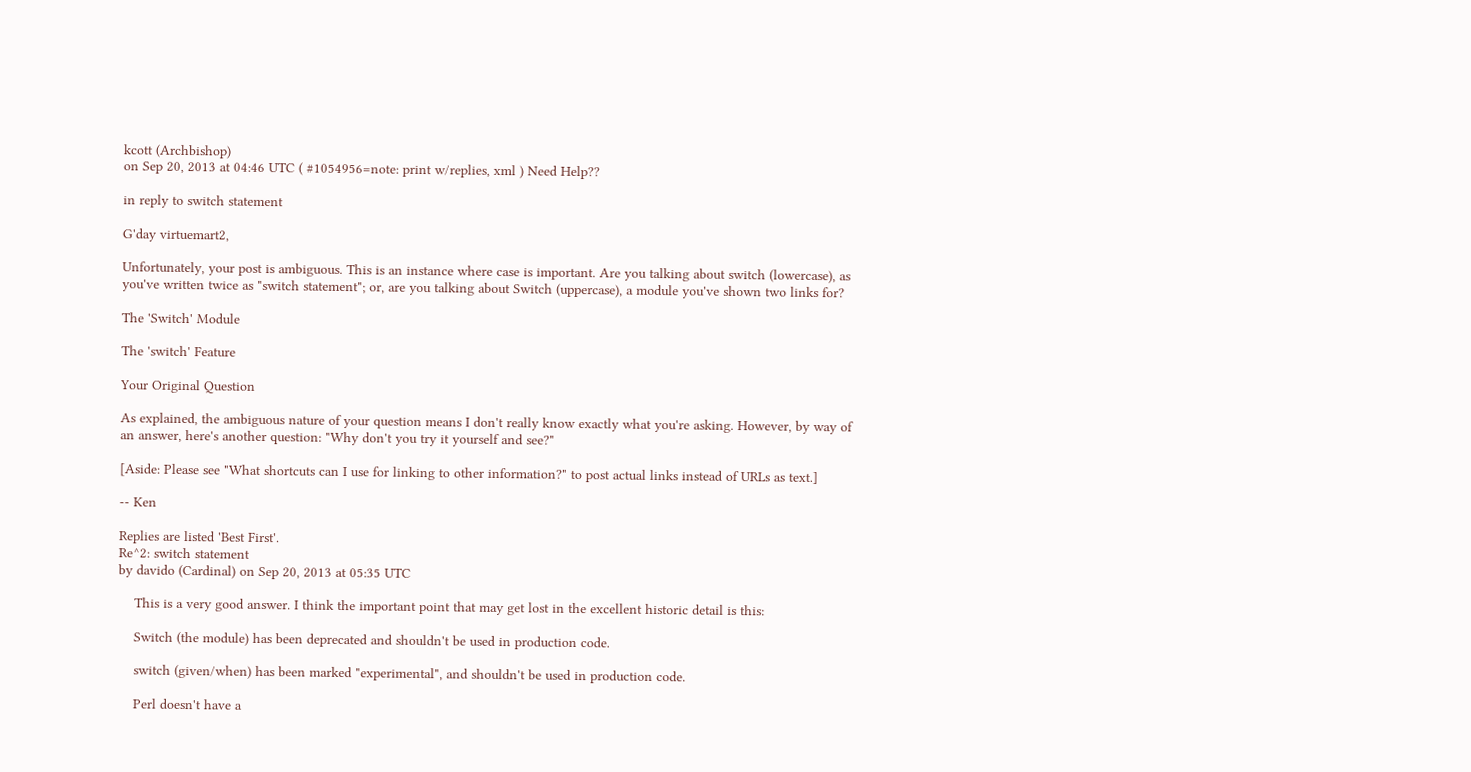kcott (Archbishop)
on Sep 20, 2013 at 04:46 UTC ( #1054956=note: print w/replies, xml ) Need Help??

in reply to switch statement

G'day virtuemart2,

Unfortunately, your post is ambiguous. This is an instance where case is important. Are you talking about switch (lowercase), as you've written twice as "switch statement"; or, are you talking about Switch (uppercase), a module you've shown two links for?

The 'Switch' Module

The 'switch' Feature

Your Original Question

As explained, the ambiguous nature of your question means I don't really know exactly what you're asking. However, by way of an answer, here's another question: "Why don't you try it yourself and see?"

[Aside: Please see "What shortcuts can I use for linking to other information?" to post actual links instead of URLs as text.]

-- Ken

Replies are listed 'Best First'.
Re^2: switch statement
by davido (Cardinal) on Sep 20, 2013 at 05:35 UTC

    This is a very good answer. I think the important point that may get lost in the excellent historic detail is this:

    Switch (the module) has been deprecated and shouldn't be used in production code.

    switch (given/when) has been marked "experimental", and shouldn't be used in production code.

    Perl doesn't have a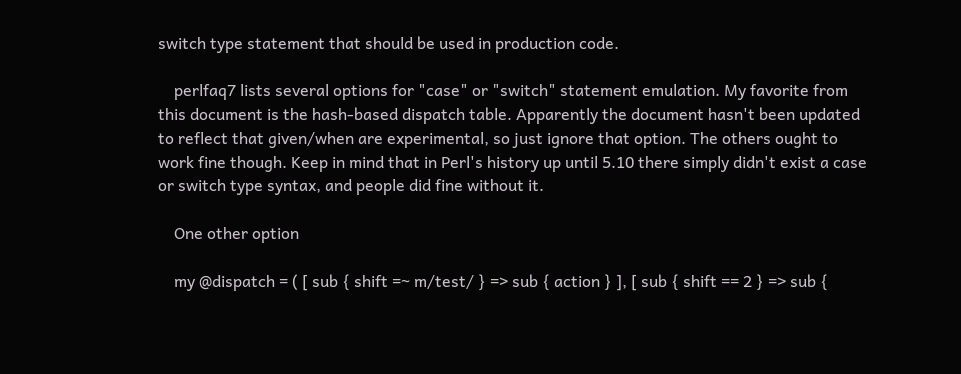switch type statement that should be used in production code.

    perlfaq7 lists several options for "case" or "switch" statement emulation. My favorite from this document is the hash-based dispatch table. Apparently the document hasn't been updated to reflect that given/when are experimental, so just ignore that option. The others ought to work fine though. Keep in mind that in Perl's history up until 5.10 there simply didn't exist a case or switch type syntax, and people did fine without it.

    One other option

    my @dispatch = ( [ sub { shift =~ m/test/ } => sub { action } ], [ sub { shift == 2 } => sub {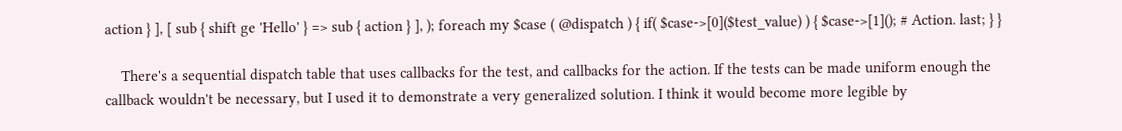action } ], [ sub { shift ge 'Hello' } => sub { action } ], ); foreach my $case ( @dispatch ) { if( $case->[0]($test_value) ) { $case->[1](); # Action. last; } }

    There's a sequential dispatch table that uses callbacks for the test, and callbacks for the action. If the tests can be made uniform enough the callback wouldn't be necessary, but I used it to demonstrate a very generalized solution. I think it would become more legible by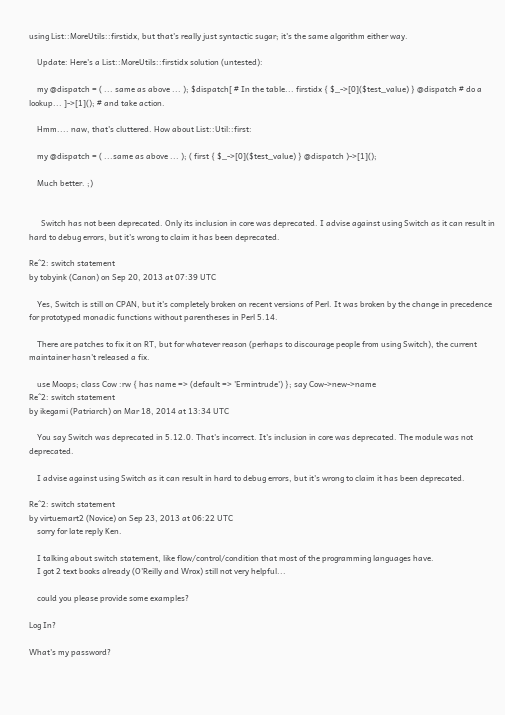using List::MoreUtils::firstidx, but that's really just syntactic sugar; it's the same algorithm either way.

    Update: Here's a List::MoreUtils::firstidx solution (untested):

    my @dispatch = ( ... same as above ... ); $dispatch[ # In the table... firstidx { $_->[0]($test_value) } @dispatch # do a lookup... ]->[1](); # and take action.

    Hmm.... naw, that's cluttered. How about List::Util::first:

    my @dispatch = ( ...same as above ... ); ( first { $_->[0]($test_value) } @dispatch )->[1]();

    Much better. ;)


      Switch has not been deprecated. Only its inclusion in core was deprecated. I advise against using Switch as it can result in hard to debug errors, but it's wrong to claim it has been deprecated.

Re^2: switch statement
by tobyink (Canon) on Sep 20, 2013 at 07:39 UTC

    Yes, Switch is still on CPAN, but it's completely broken on recent versions of Perl. It was broken by the change in precedence for prototyped monadic functions without parentheses in Perl 5.14.

    There are patches to fix it on RT, but for whatever reason (perhaps to discourage people from using Switch), the current maintainer hasn't released a fix.

    use Moops; class Cow :rw { has name => (default => 'Ermintrude') }; say Cow->new->name
Re^2: switch statement
by ikegami (Patriarch) on Mar 18, 2014 at 13:34 UTC

    You say Switch was deprecated in 5.12.0. That's incorrect. It's inclusion in core was deprecated. The module was not deprecated.

    I advise against using Switch as it can result in hard to debug errors, but it's wrong to claim it has been deprecated.

Re^2: switch statement
by virtuemart2 (Novice) on Sep 23, 2013 at 06:22 UTC
    sorry for late reply Ken.

    I talking about switch statement, like flow/control/condition that most of the programming languages have.
    I got 2 text books already (O'Reilly and Wrox) still not very helpful...

    could you please provide some examples?

Log In?

What's my password?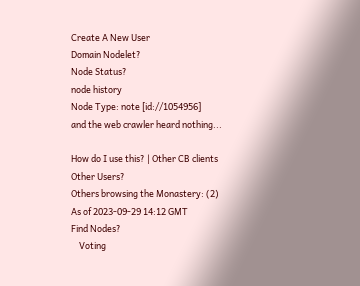Create A New User
Domain Nodelet?
Node Status?
node history
Node Type: note [id://1054956]
and the web crawler heard nothing...

How do I use this? | Other CB clients
Other Users?
Others browsing the Monastery: (2)
As of 2023-09-29 14:12 GMT
Find Nodes?
    Voting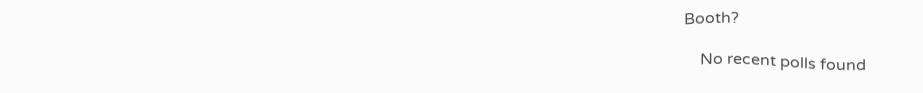Booth?

    No recent polls found